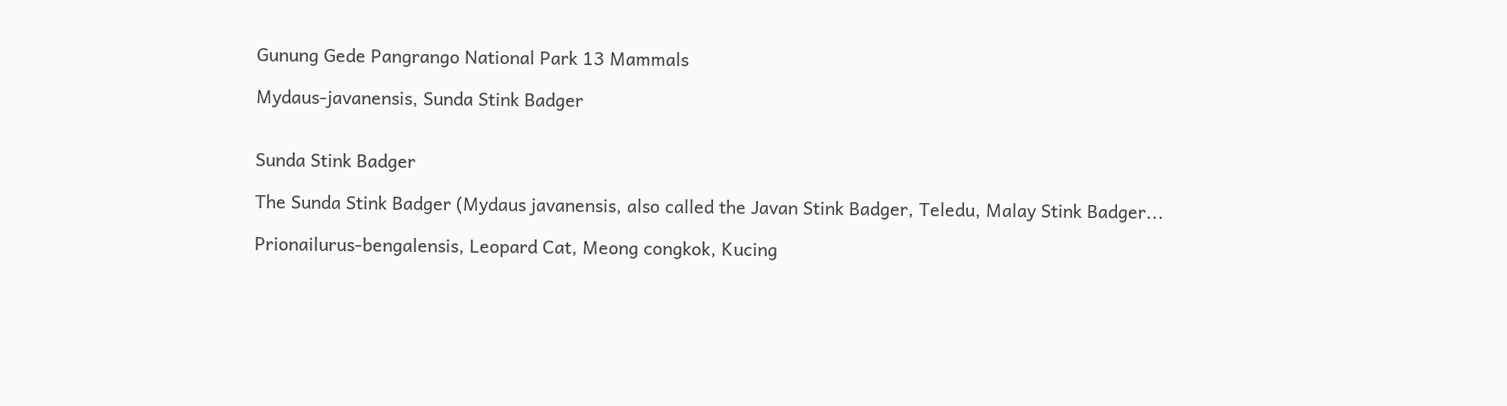Gunung Gede Pangrango National Park 13 Mammals

Mydaus-javanensis, Sunda Stink Badger


Sunda Stink Badger

The Sunda Stink Badger (Mydaus javanensis, also called the Javan Stink Badger, Teledu, Malay Stink Badger...

Prionailurus-bengalensis, Leopard Cat, Meong congkok, Kucing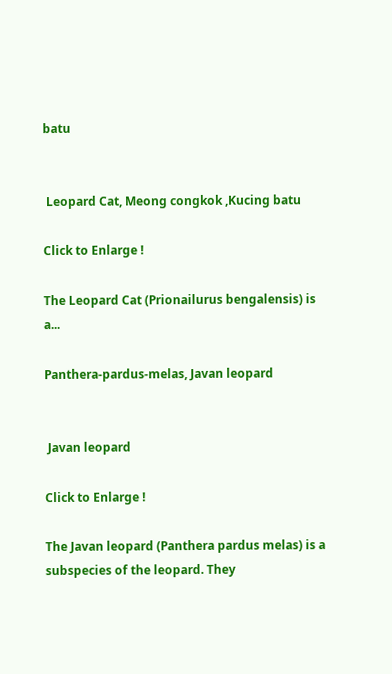batu


 Leopard Cat, Meong congkok ,Kucing batu

Click to Enlarge !

The Leopard Cat (Prionailurus bengalensis) is a...

Panthera-pardus-melas, Javan leopard


 Javan leopard

Click to Enlarge !

The Javan leopard (Panthera pardus melas) is a subspecies of the leopard. They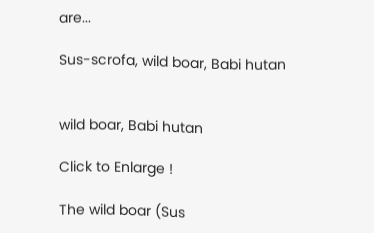are...

Sus-scrofa, wild boar, Babi hutan


wild boar, Babi hutan

Click to Enlarge !

The wild boar (Sus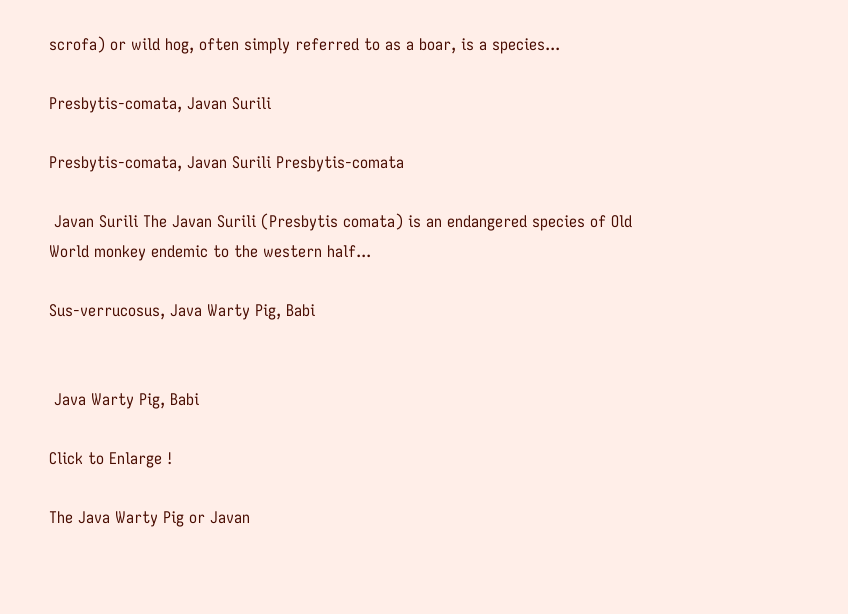scrofa) or wild hog, often simply referred to as a boar, is a species...

Presbytis-comata, Javan Surili

Presbytis-comata, Javan Surili Presbytis-comata

 Javan Surili The Javan Surili (Presbytis comata) is an endangered species of Old World monkey endemic to the western half...

Sus-verrucosus, Java Warty Pig, Babi


 Java Warty Pig, Babi

Click to Enlarge !

The Java Warty Pig or Javan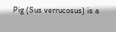Pig (Sus verrucosus) is a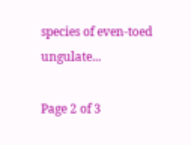species of even-toed ungulate...

Page 2 of 3